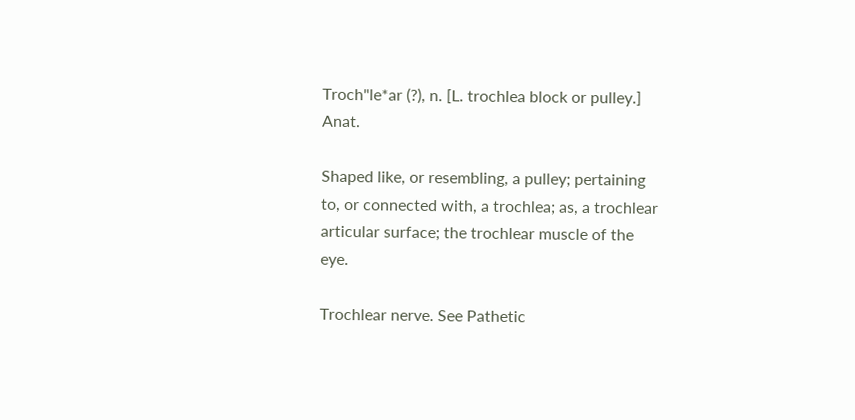Troch"le*ar (?), n. [L. trochlea block or pulley.] Anat.

Shaped like, or resembling, a pulley; pertaining to, or connected with, a trochlea; as, a trochlear articular surface; the trochlear muscle of the eye.

Trochlear nerve. See Pathetic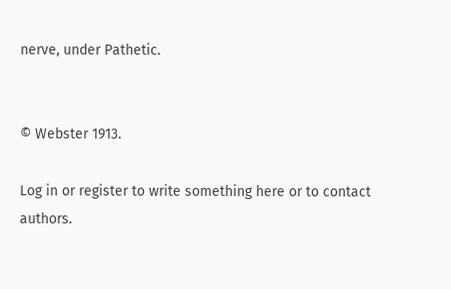nerve, under Pathetic.


© Webster 1913.

Log in or register to write something here or to contact authors.